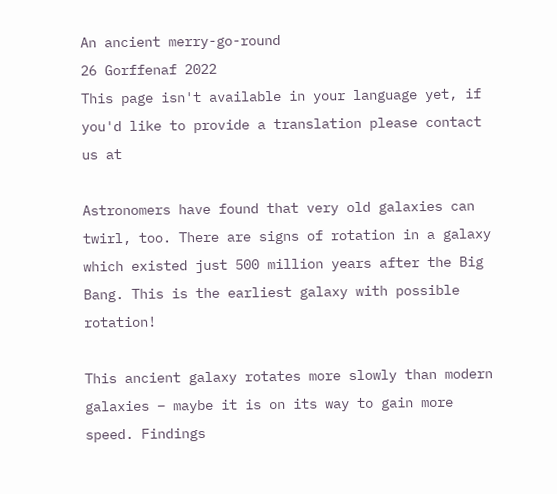An ancient merry-go-round
26 Gorffenaf 2022
This page isn't available in your language yet, if you'd like to provide a translation please contact us at

Astronomers have found that very old galaxies can twirl, too. There are signs of rotation in a galaxy which existed just 500 million years after the Big Bang. This is the earliest galaxy with possible rotation!

This ancient galaxy rotates more slowly than modern galaxies – maybe it is on its way to gain more speed. Findings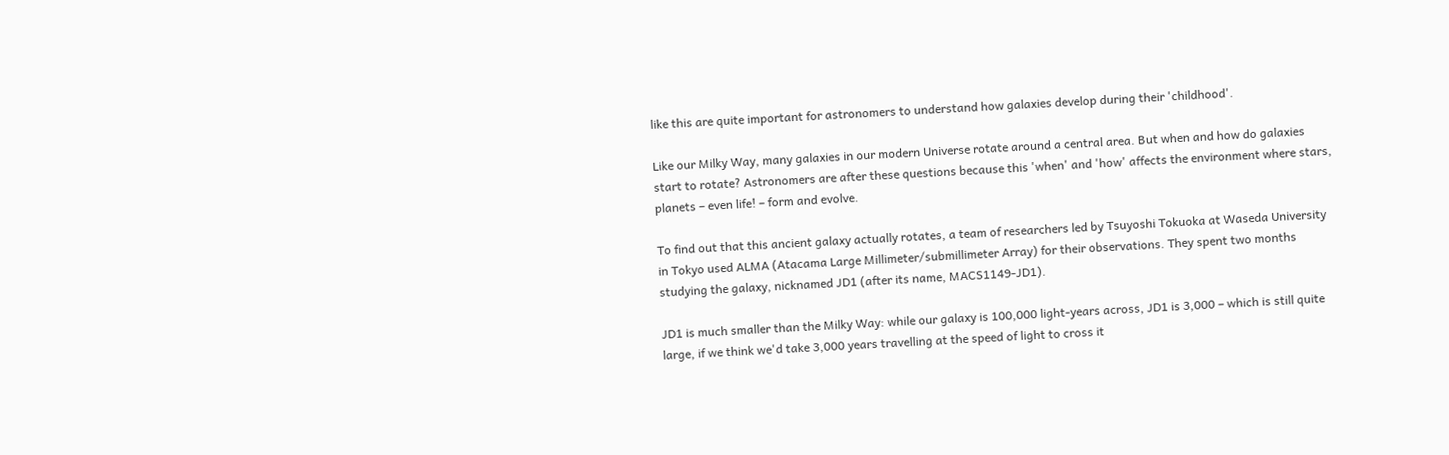like this are quite important for astronomers to understand how galaxies develop during their 'childhood'.

Like our Milky Way, many galaxies in our modern Universe rotate around a central area. But when and how do galaxies start to rotate? Astronomers are after these questions because this 'when' and 'how' affects the environment where stars, planets – even life! – form and evolve.

To find out that this ancient galaxy actually rotates, a team of researchers led by Tsuyoshi Tokuoka at Waseda University in Tokyo used ALMA (Atacama Large Millimeter/submillimeter Array) for their observations. They spent two months studying the galaxy, nicknamed JD1 (after its name, MACS1149-JD1).

JD1 is much smaller than the Milky Way: while our galaxy is 100,000 light-years across, JD1 is 3,000 – which is still quite large, if we think we'd take 3,000 years travelling at the speed of light to cross it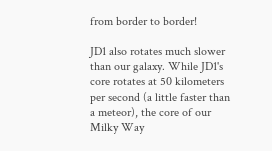from border to border!

JD1 also rotates much slower than our galaxy. While JD1's core rotates at 50 kilometers per second (a little faster than a meteor), the core of our Milky Way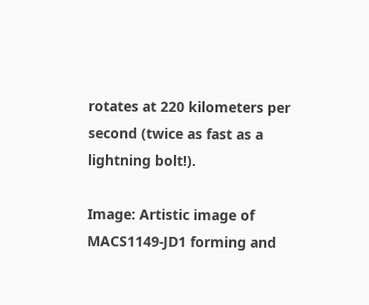rotates at 220 kilometers per second (twice as fast as a lightning bolt!).

Image: Artistic image of MACS1149-JD1 forming and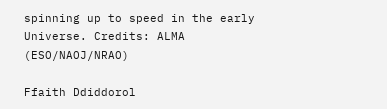spinning up to speed in the early Universe. Credits: ALMA (ESO/NAOJ/NRAO)

Ffaith Ddiddorol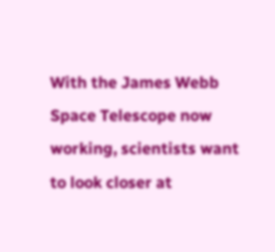With the James Webb Space Telescope now working, scientists want to look closer at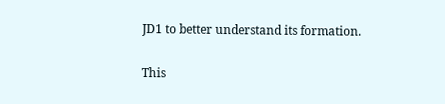JD1 to better understand its formation.

This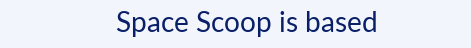Space Scoop is based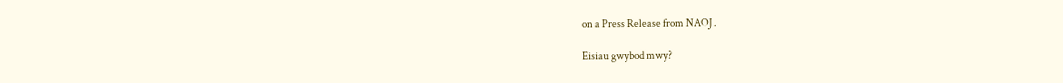on a Press Release from NAOJ .

Eisiau gwybod mwy?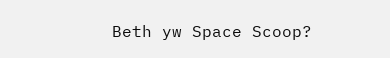Beth yw Space Scoop?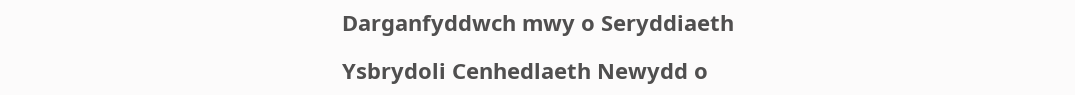Darganfyddwch mwy o Seryddiaeth

Ysbrydoli Cenhedlaeth Newydd o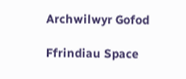Archwilwyr Gofod

Ffrindiau Space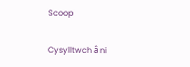Scoop

Cysylltwch â ni